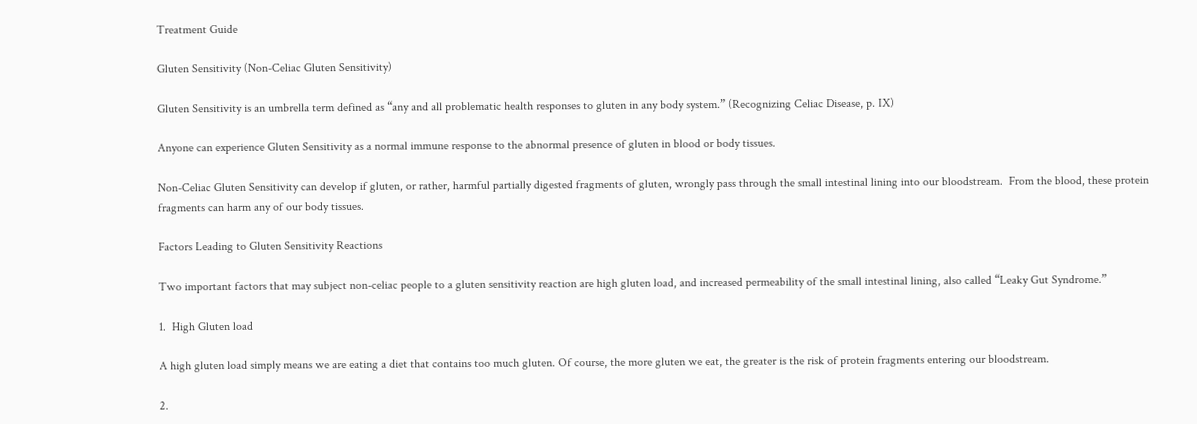Treatment Guide

Gluten Sensitivity (Non-Celiac Gluten Sensitivity)

Gluten Sensitivity is an umbrella term defined as “any and all problematic health responses to gluten in any body system.” (Recognizing Celiac Disease, p. IX)

Anyone can experience Gluten Sensitivity as a normal immune response to the abnormal presence of gluten in blood or body tissues.

Non-Celiac Gluten Sensitivity can develop if gluten, or rather, harmful partially digested fragments of gluten, wrongly pass through the small intestinal lining into our bloodstream.  From the blood, these protein fragments can harm any of our body tissues.

Factors Leading to Gluten Sensitivity Reactions

Two important factors that may subject non-celiac people to a gluten sensitivity reaction are high gluten load, and increased permeability of the small intestinal lining, also called “Leaky Gut Syndrome.”

1.  High Gluten load

A high gluten load simply means we are eating a diet that contains too much gluten. Of course, the more gluten we eat, the greater is the risk of protein fragments entering our bloodstream.

2.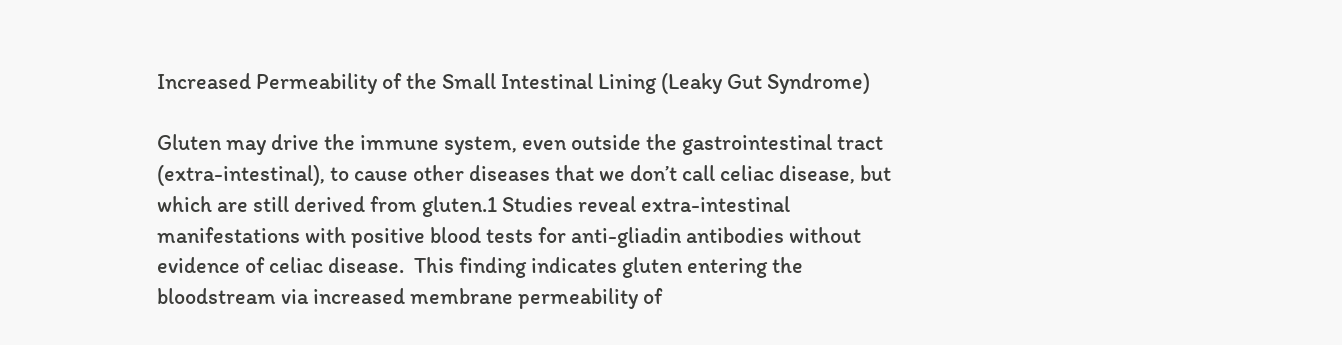Increased Permeability of the Small Intestinal Lining (Leaky Gut Syndrome)

Gluten may drive the immune system, even outside the gastrointestinal tract (extra-intestinal), to cause other diseases that we don’t call celiac disease, but which are still derived from gluten.1 Studies reveal extra-intestinal manifestations with positive blood tests for anti-gliadin antibodies without evidence of celiac disease.  This finding indicates gluten entering the bloodstream via increased membrane permeability of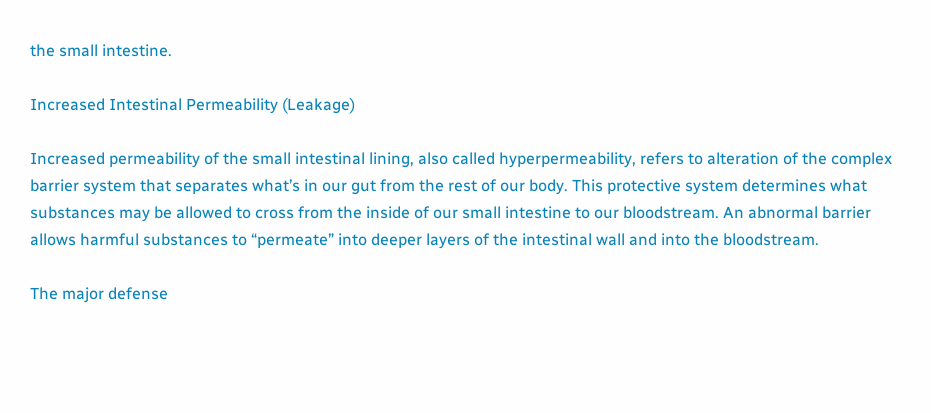the small intestine.

Increased Intestinal Permeability (Leakage)

Increased permeability of the small intestinal lining, also called hyperpermeability, refers to alteration of the complex barrier system that separates what’s in our gut from the rest of our body. This protective system determines what substances may be allowed to cross from the inside of our small intestine to our bloodstream. An abnormal barrier allows harmful substances to “permeate” into deeper layers of the intestinal wall and into the bloodstream.

The major defense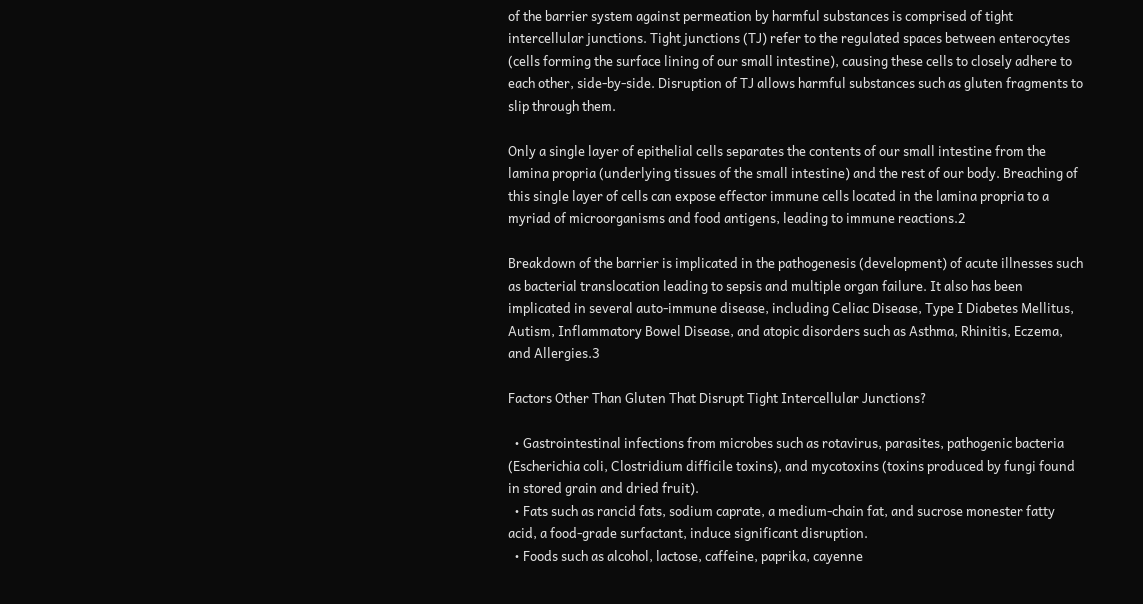of the barrier system against permeation by harmful substances is comprised of tight intercellular junctions. Tight junctions (TJ) refer to the regulated spaces between enterocytes (cells forming the surface lining of our small intestine), causing these cells to closely adhere to each other, side-by-side. Disruption of TJ allows harmful substances such as gluten fragments to slip through them.

Only a single layer of epithelial cells separates the contents of our small intestine from the lamina propria (underlying tissues of the small intestine) and the rest of our body. Breaching of this single layer of cells can expose effector immune cells located in the lamina propria to a myriad of microorganisms and food antigens, leading to immune reactions.2

Breakdown of the barrier is implicated in the pathogenesis (development) of acute illnesses such as bacterial translocation leading to sepsis and multiple organ failure. It also has been implicated in several auto-immune disease, including Celiac Disease, Type I Diabetes Mellitus, Autism, Inflammatory Bowel Disease, and atopic disorders such as Asthma, Rhinitis, Eczema, and Allergies.3

Factors Other Than Gluten That Disrupt Tight Intercellular Junctions?

  • Gastrointestinal infections from microbes such as rotavirus, parasites, pathogenic bacteria (Escherichia coli, Clostridium difficile toxins), and mycotoxins (toxins produced by fungi found in stored grain and dried fruit).
  • Fats such as rancid fats, sodium caprate, a medium-chain fat, and sucrose monester fatty acid, a food-grade surfactant, induce significant disruption.
  • Foods such as alcohol, lactose, caffeine, paprika, cayenne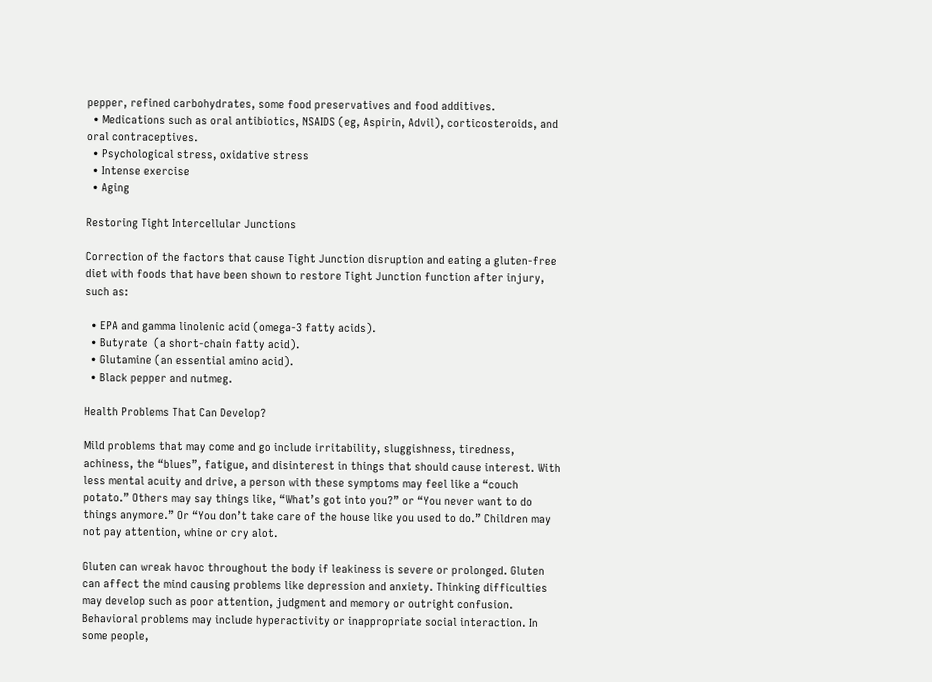pepper, refined carbohydrates, some food preservatives and food additives.
  • Medications such as oral antibiotics, NSAIDS (eg, Aspirin, Advil), corticosteroids, and oral contraceptives.
  • Psychological stress, oxidative stress
  • Intense exercise
  • Aging

Restoring Tight Intercellular Junctions

Correction of the factors that cause Tight Junction disruption and eating a gluten-free diet with foods that have been shown to restore Tight Junction function after injury, such as:

  • EPA and gamma linolenic acid (omega-3 fatty acids).
  • Butyrate  (a short-chain fatty acid).
  • Glutamine (an essential amino acid).
  • Black pepper and nutmeg.

Health Problems That Can Develop?

Mild problems that may come and go include irritability, sluggishness, tiredness, achiness, the “blues”, fatigue, and disinterest in things that should cause interest. With less mental acuity and drive, a person with these symptoms may feel like a “couch potato.” Others may say things like, “What’s got into you?” or “You never want to do things anymore.” Or “You don’t take care of the house like you used to do.” Children may not pay attention, whine or cry alot.

Gluten can wreak havoc throughout the body if leakiness is severe or prolonged. Gluten can affect the mind causing problems like depression and anxiety. Thinking difficulties may develop such as poor attention, judgment and memory or outright confusion. Behavioral problems may include hyperactivity or inappropriate social interaction. In some people,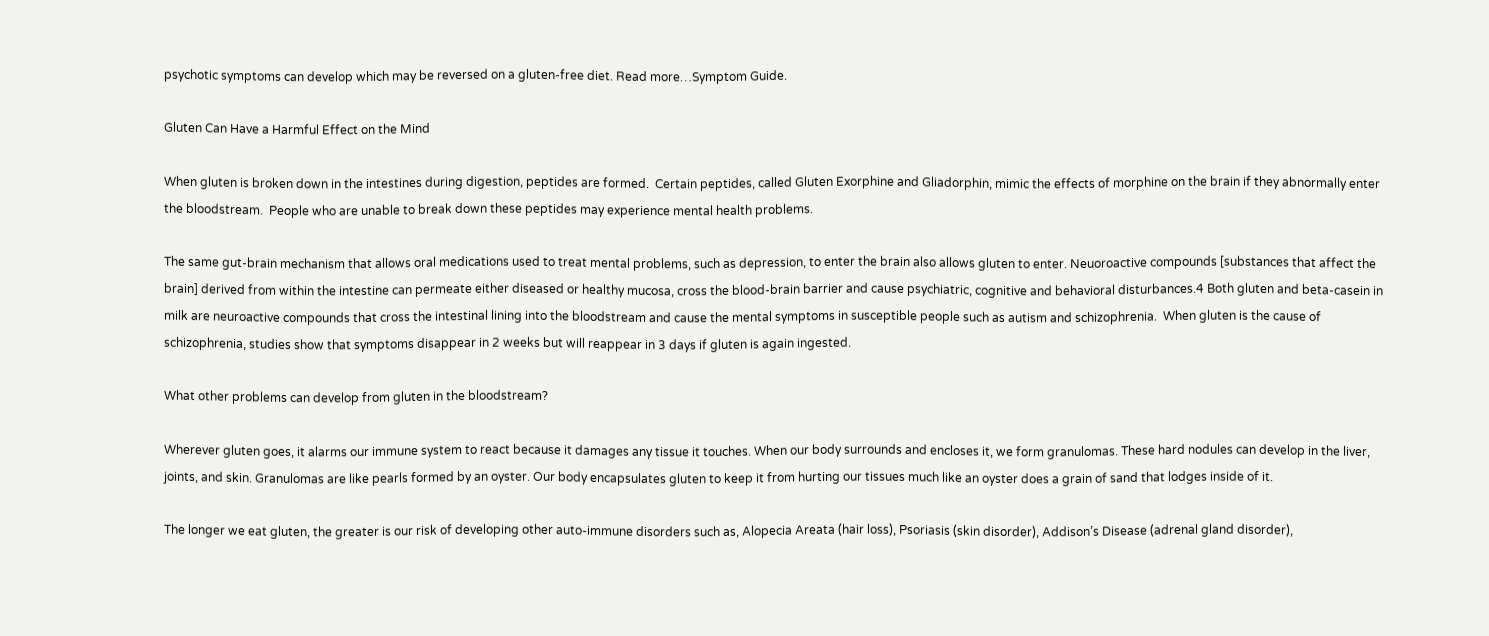psychotic symptoms can develop which may be reversed on a gluten-free diet. Read more…Symptom Guide.

Gluten Can Have a Harmful Effect on the Mind

When gluten is broken down in the intestines during digestion, peptides are formed.  Certain peptides, called Gluten Exorphine and Gliadorphin, mimic the effects of morphine on the brain if they abnormally enter the bloodstream.  People who are unable to break down these peptides may experience mental health problems.

The same gut-brain mechanism that allows oral medications used to treat mental problems, such as depression, to enter the brain also allows gluten to enter. Neuoroactive compounds [substances that affect the brain] derived from within the intestine can permeate either diseased or healthy mucosa, cross the blood-brain barrier and cause psychiatric, cognitive and behavioral disturbances.4 Both gluten and beta-casein in milk are neuroactive compounds that cross the intestinal lining into the bloodstream and cause the mental symptoms in susceptible people such as autism and schizophrenia.  When gluten is the cause of schizophrenia, studies show that symptoms disappear in 2 weeks but will reappear in 3 days if gluten is again ingested.

What other problems can develop from gluten in the bloodstream?

Wherever gluten goes, it alarms our immune system to react because it damages any tissue it touches. When our body surrounds and encloses it, we form granulomas. These hard nodules can develop in the liver, joints, and skin. Granulomas are like pearls formed by an oyster. Our body encapsulates gluten to keep it from hurting our tissues much like an oyster does a grain of sand that lodges inside of it.

The longer we eat gluten, the greater is our risk of developing other auto-immune disorders such as, Alopecia Areata (hair loss), Psoriasis (skin disorder), Addison’s Disease (adrenal gland disorder),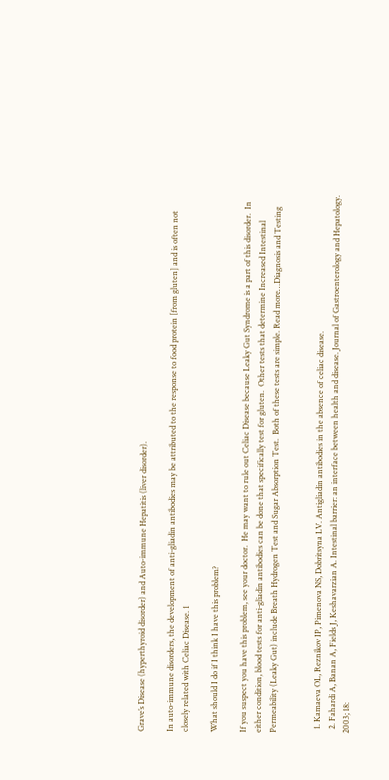Grave’s Disease (hyperthyroid disorder) and Auto-immune Hepatitis (liver disorder).

In auto-immune disorders, the development of anti-gliadin antibodies may be attributed to the response to food protein [from gluten] and is often not closely related with Celiac Disease. 1

What should I do if I think I have this problem?

If you suspect you have this problem, see your doctor.  He may want to rule out Celiac Disease because Leaky Gut Syndrome is a part of this disorder.  In either condition, blood tests for anti-gliadin antibodies can be done that specifically test for gluten.  Other tests that determine Increased Intestinal Permeability (Leaky Gut) include Breath Hydrogen Test and Sugar Absorption Test.  Both of these tests are simple. Read more…Diagnosis and Testing


  1. Kamaeva OL, Reznikov IP, Pimenova NS, Dobritsyna LV. Antigliadin antibodies in the absence of celiac disease.
  2. Fahardi A, Banan A, Fields J, Keshavarzian A. Intestinal barrier: an interface between health and disease. Journal of Gastroenterology and Hepatology. 2003; 18: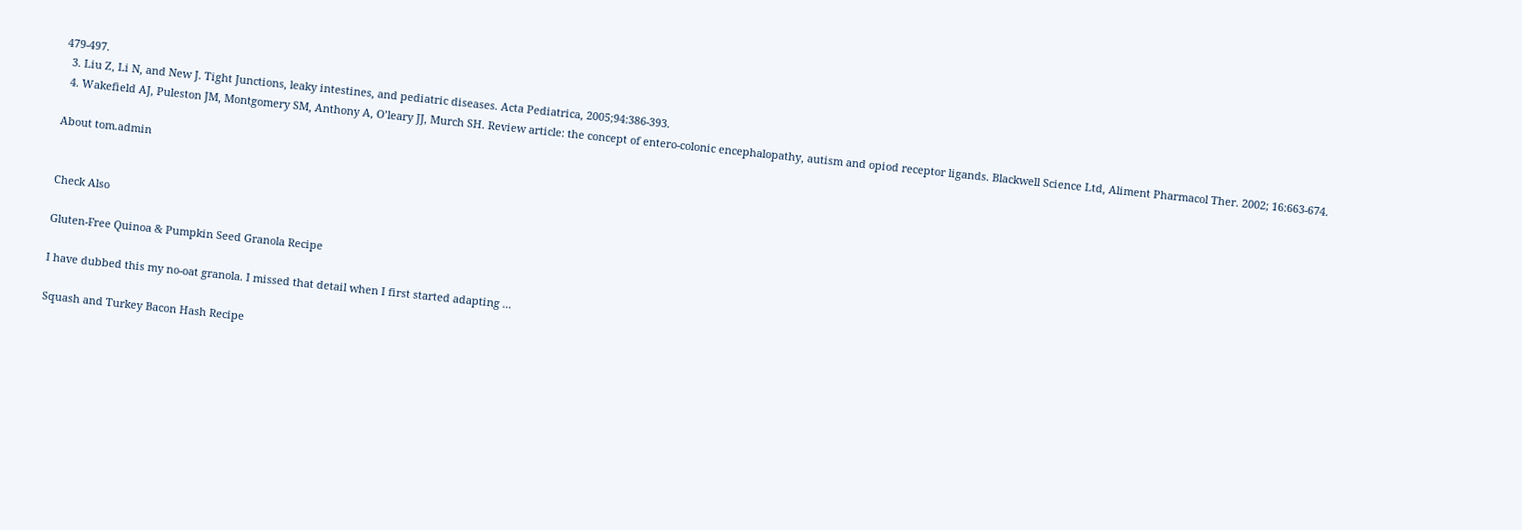479-497.
  3. Liu Z, Li N, and New J. Tight Junctions, leaky intestines, and pediatric diseases. Acta Pediatrica, 2005;94:386-393.
  4. Wakefield AJ, Puleston JM, Montgomery SM, Anthony A, O’leary JJ, Murch SH. Review article: the concept of entero-colonic encephalopathy, autism and opiod receptor ligands. Blackwell Science Ltd, Aliment Pharmacol Ther. 2002; 16:663-674.

About tom.admin


Check Also

Gluten-Free Quinoa & Pumpkin Seed Granola Recipe

I have dubbed this my no-oat granola. I missed that detail when I first started adapting ...

Squash and Turkey Bacon Hash Recipe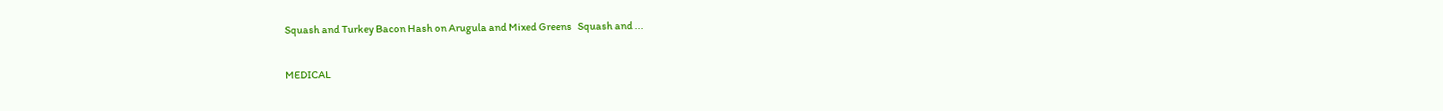Squash and Turkey Bacon Hash on Arugula and Mixed Greens   Squash and ...

MEDICAL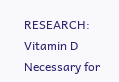RESEARCH: Vitamin D Necessary for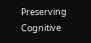Preserving Cognitive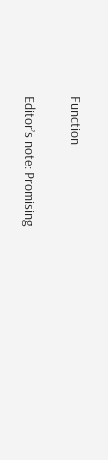Function

Editor’s note: Promising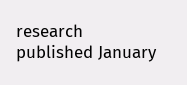research published January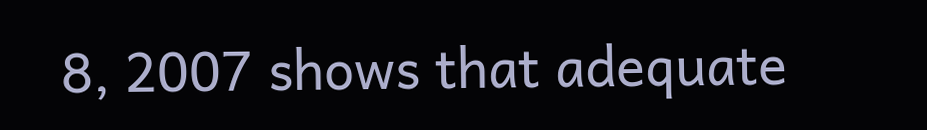8, 2007 shows that adequate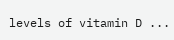levels of vitamin D ...